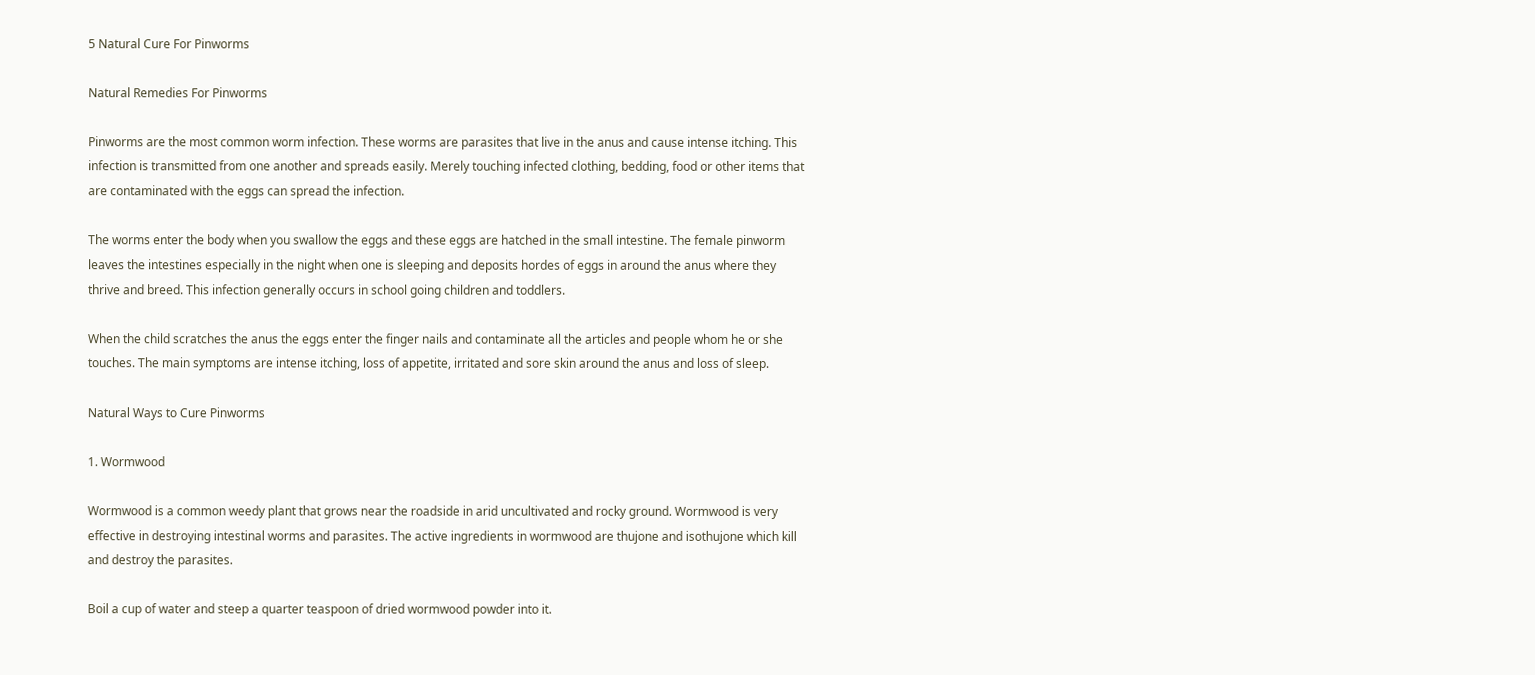5 Natural Cure For Pinworms

Natural Remedies For Pinworms

Pinworms are the most common worm infection. These worms are parasites that live in the anus and cause intense itching. This infection is transmitted from one another and spreads easily. Merely touching infected clothing, bedding, food or other items that are contaminated with the eggs can spread the infection.

The worms enter the body when you swallow the eggs and these eggs are hatched in the small intestine. The female pinworm leaves the intestines especially in the night when one is sleeping and deposits hordes of eggs in around the anus where they thrive and breed. This infection generally occurs in school going children and toddlers.

When the child scratches the anus the eggs enter the finger nails and contaminate all the articles and people whom he or she touches. The main symptoms are intense itching, loss of appetite, irritated and sore skin around the anus and loss of sleep.

Natural Ways to Cure Pinworms

1. Wormwood

Wormwood is a common weedy plant that grows near the roadside in arid uncultivated and rocky ground. Wormwood is very effective in destroying intestinal worms and parasites. The active ingredients in wormwood are thujone and isothujone which kill and destroy the parasites.

Boil a cup of water and steep a quarter teaspoon of dried wormwood powder into it.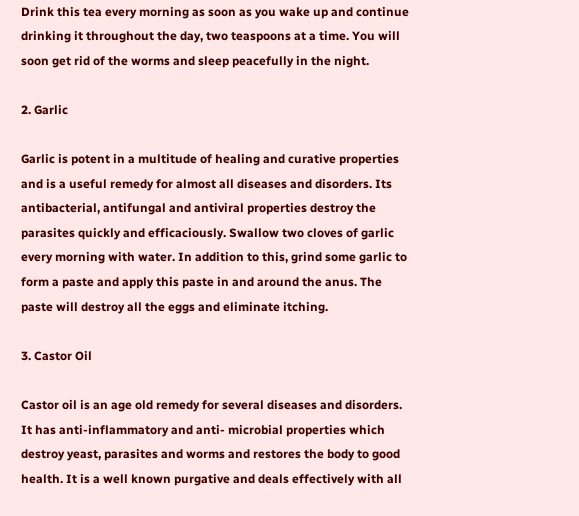Drink this tea every morning as soon as you wake up and continue drinking it throughout the day, two teaspoons at a time. You will soon get rid of the worms and sleep peacefully in the night.

2. Garlic

Garlic is potent in a multitude of healing and curative properties and is a useful remedy for almost all diseases and disorders. Its antibacterial, antifungal and antiviral properties destroy the parasites quickly and efficaciously. Swallow two cloves of garlic every morning with water. In addition to this, grind some garlic to form a paste and apply this paste in and around the anus. The paste will destroy all the eggs and eliminate itching.

3. Castor Oil

Castor oil is an age old remedy for several diseases and disorders. It has anti-inflammatory and anti- microbial properties which destroy yeast, parasites and worms and restores the body to good health. It is a well known purgative and deals effectively with all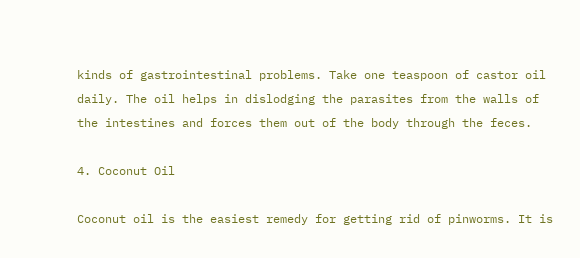kinds of gastrointestinal problems. Take one teaspoon of castor oil daily. The oil helps in dislodging the parasites from the walls of the intestines and forces them out of the body through the feces.

4. Coconut Oil

Coconut oil is the easiest remedy for getting rid of pinworms. It is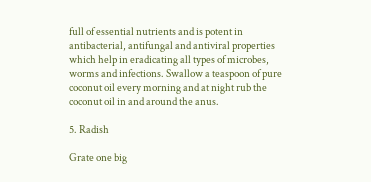full of essential nutrients and is potent in antibacterial, antifungal and antiviral properties which help in eradicating all types of microbes, worms and infections. Swallow a teaspoon of pure coconut oil every morning and at night rub the coconut oil in and around the anus.

5. Radish

Grate one big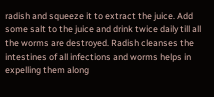radish and squeeze it to extract the juice. Add some salt to the juice and drink twice daily till all the worms are destroyed. Radish cleanses the intestines of all infections and worms helps in expelling them along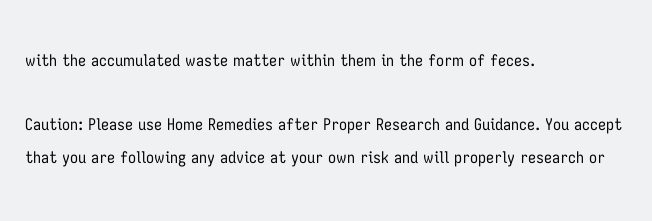with the accumulated waste matter within them in the form of feces.

Caution: Please use Home Remedies after Proper Research and Guidance. You accept that you are following any advice at your own risk and will properly research or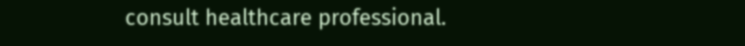consult healthcare professional.